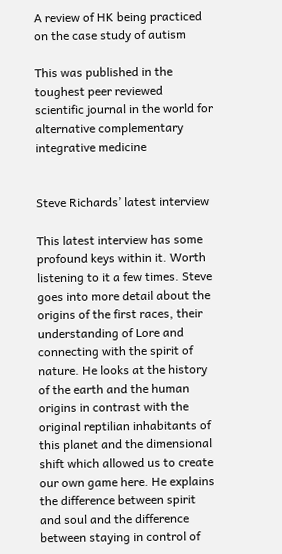A review of HK being practiced on the case study of autism

This was published in the toughest peer reviewed scientific journal in the world for alternative complementary integrative medicine


Steve Richards’ latest interview

This latest interview has some profound keys within it. Worth listening to it a few times. Steve goes into more detail about the origins of the first races, their understanding of Lore and connecting with the spirit of nature. He looks at the history of the earth and the human origins in contrast with the original reptilian inhabitants of this planet and the dimensional shift which allowed us to create our own game here. He explains the difference between spirit and soul and the difference between staying in control of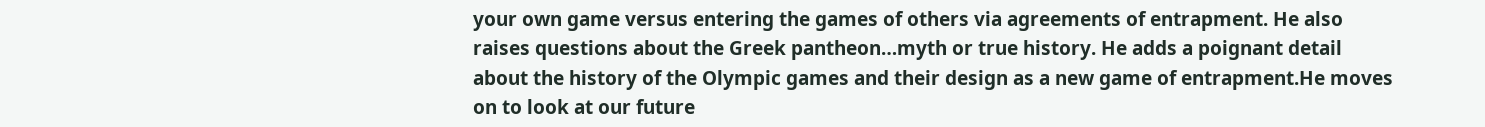your own game versus entering the games of others via agreements of entrapment. He also raises questions about the Greek pantheon…myth or true history. He adds a poignant detail about the history of the Olympic games and their design as a new game of entrapment.He moves on to look at our future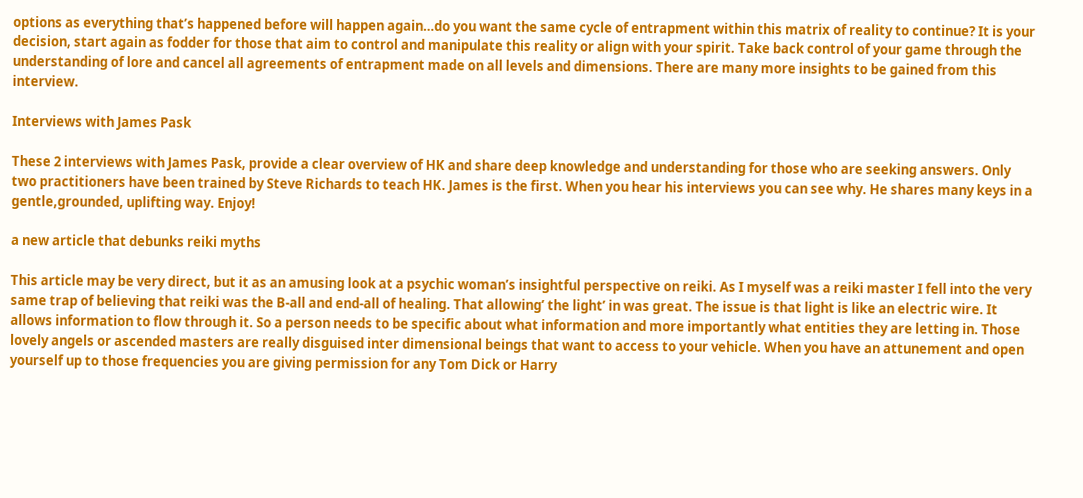options as everything that’s happened before will happen again…do you want the same cycle of entrapment within this matrix of reality to continue? It is your decision, start again as fodder for those that aim to control and manipulate this reality or align with your spirit. Take back control of your game through the understanding of lore and cancel all agreements of entrapment made on all levels and dimensions. There are many more insights to be gained from this interview.

Interviews with James Pask

These 2 interviews with James Pask, provide a clear overview of HK and share deep knowledge and understanding for those who are seeking answers. Only two practitioners have been trained by Steve Richards to teach HK. James is the first. When you hear his interviews you can see why. He shares many keys in a gentle,grounded, uplifting way. Enjoy!

a new article that debunks reiki myths

This article may be very direct, but it as an amusing look at a psychic woman’s insightful perspective on reiki. As I myself was a reiki master I fell into the very same trap of believing that reiki was the B-all and end-all of healing. That allowing’ the light’ in was great. The issue is that light is like an electric wire. It allows information to flow through it. So a person needs to be specific about what information and more importantly what entities they are letting in. Those lovely angels or ascended masters are really disguised inter dimensional beings that want to access to your vehicle. When you have an attunement and open yourself up to those frequencies you are giving permission for any Tom Dick or Harry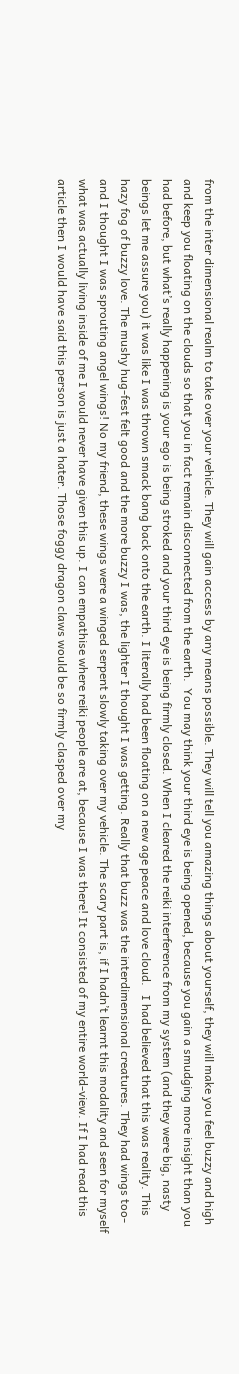from the inter dimensional realm to take over your vehicle. They will gain access by any means possible. They will tell you amazing things about yourself, they will make you feel buzzy and high and keep you floating on the clouds so that you in fact remain disconnected from the earth.  You may think your third eye is being opened, because you gain a smudging more insight than you had before, but what’s really happening is your ego is being stroked and your third eye is being firmly closed. When I cleared the reiki interference from my system (and they were big, nasty beings let me assure you) it was like I was thrown smack bang back onto the earth. I literally had been floating on a new age peace and love cloud.   I had believed that this was reality. This hazy fog of buzzy love. The mushy hug-fest felt good and the more buzzy I was, the lighter I thought I was getting. Really that buzz was the interdimensional creatures. They had wings too-and I thought I was sprouting angel wings! No my friend, these wings were a winged serpent slowly taking over my vehicle. The scary part is, if I hadn’t learnt this modality and seen for myself what was actually living inside of me I would never have given this up. I can empathise where reiki people are at, because I was there! It consisted of my entire world-view. If I had read this article then I would have said this person is just a hater. Those foggy dragon claws would be so firmly clasped over my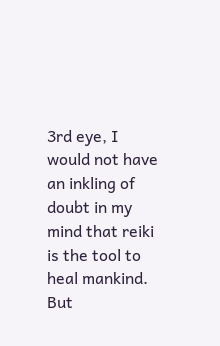3rd eye, I would not have an inkling of doubt in my mind that reiki is the tool to heal mankind. But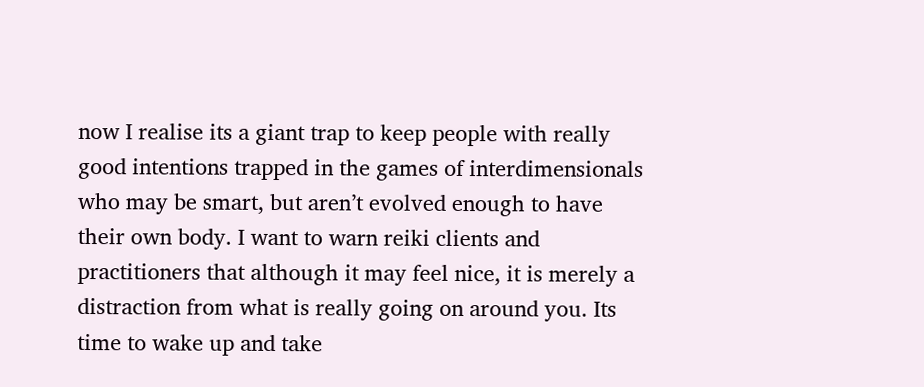now I realise its a giant trap to keep people with really good intentions trapped in the games of interdimensionals who may be smart, but aren’t evolved enough to have their own body. I want to warn reiki clients and practitioners that although it may feel nice, it is merely a distraction from what is really going on around you. Its time to wake up and take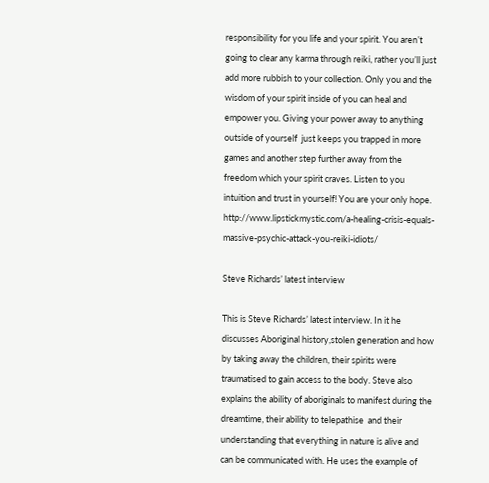responsibility for you life and your spirit. You aren’t going to clear any karma through reiki, rather you’ll just add more rubbish to your collection. Only you and the wisdom of your spirit inside of you can heal and empower you. Giving your power away to anything outside of yourself  just keeps you trapped in more games and another step further away from the freedom which your spirit craves. Listen to you intuition and trust in yourself! You are your only hope.     http://www.lipstickmystic.com/a-healing-crisis-equals-massive-psychic-attack-you-reiki-idiots/

Steve Richards’ latest interview

This is Steve Richards’ latest interview. In it he discusses Aboriginal history,stolen generation and how by taking away the children, their spirits were traumatised to gain access to the body. Steve also explains the ability of aboriginals to manifest during the dreamtime, their ability to telepathise  and their understanding that everything in nature is alive and can be communicated with. He uses the example of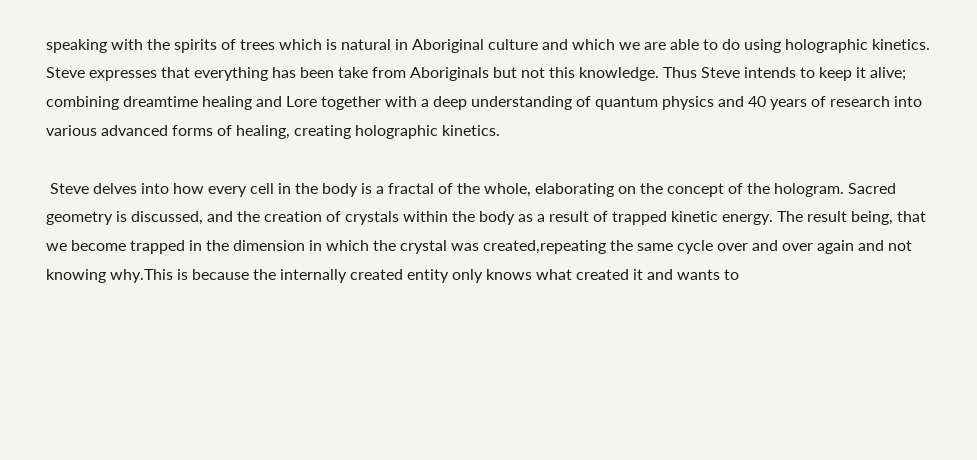speaking with the spirits of trees which is natural in Aboriginal culture and which we are able to do using holographic kinetics. Steve expresses that everything has been take from Aboriginals but not this knowledge. Thus Steve intends to keep it alive; combining dreamtime healing and Lore together with a deep understanding of quantum physics and 40 years of research into various advanced forms of healing, creating holographic kinetics.

 Steve delves into how every cell in the body is a fractal of the whole, elaborating on the concept of the hologram. Sacred geometry is discussed, and the creation of crystals within the body as a result of trapped kinetic energy. The result being, that we become trapped in the dimension in which the crystal was created,repeating the same cycle over and over again and not knowing why.This is because the internally created entity only knows what created it and wants to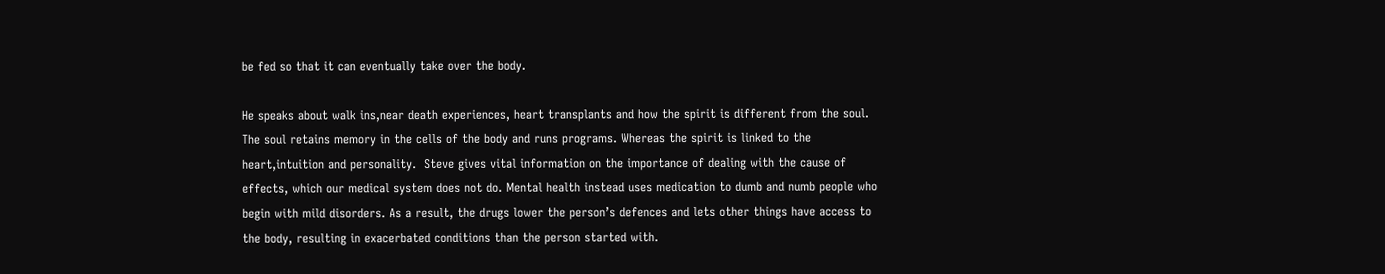be fed so that it can eventually take over the body.

He speaks about walk ins,near death experiences, heart transplants and how the spirit is different from the soul. The soul retains memory in the cells of the body and runs programs. Whereas the spirit is linked to the heart,intuition and personality.  Steve gives vital information on the importance of dealing with the cause of effects, which our medical system does not do. Mental health instead uses medication to dumb and numb people who begin with mild disorders. As a result, the drugs lower the person’s defences and lets other things have access to the body, resulting in exacerbated conditions than the person started with.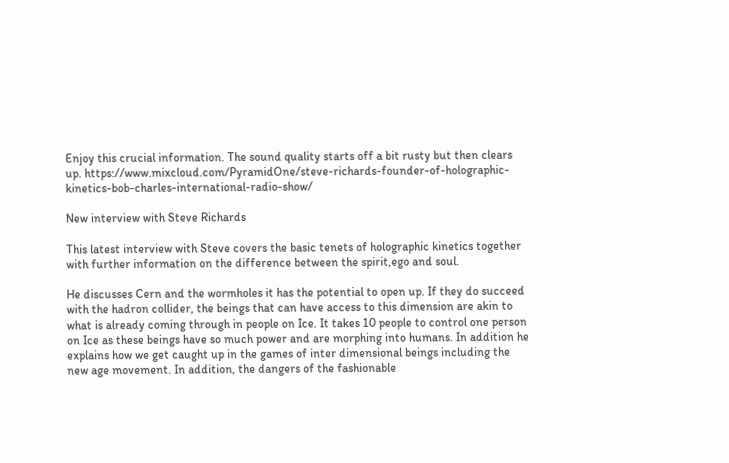Enjoy this crucial information. The sound quality starts off a bit rusty but then clears up. https://www.mixcloud.com/PyramidOne/steve-richards-founder-of-holographic-kinetics-bob-charles-international-radio-show/

New interview with Steve Richards

This latest interview with Steve covers the basic tenets of holographic kinetics together with further information on the difference between the spirit,ego and soul.

He discusses Cern and the wormholes it has the potential to open up. If they do succeed with the hadron collider, the beings that can have access to this dimension are akin to what is already coming through in people on Ice. It takes 10 people to control one person on Ice as these beings have so much power and are morphing into humans. In addition he explains how we get caught up in the games of inter dimensional beings including the new age movement. In addition, the dangers of the fashionable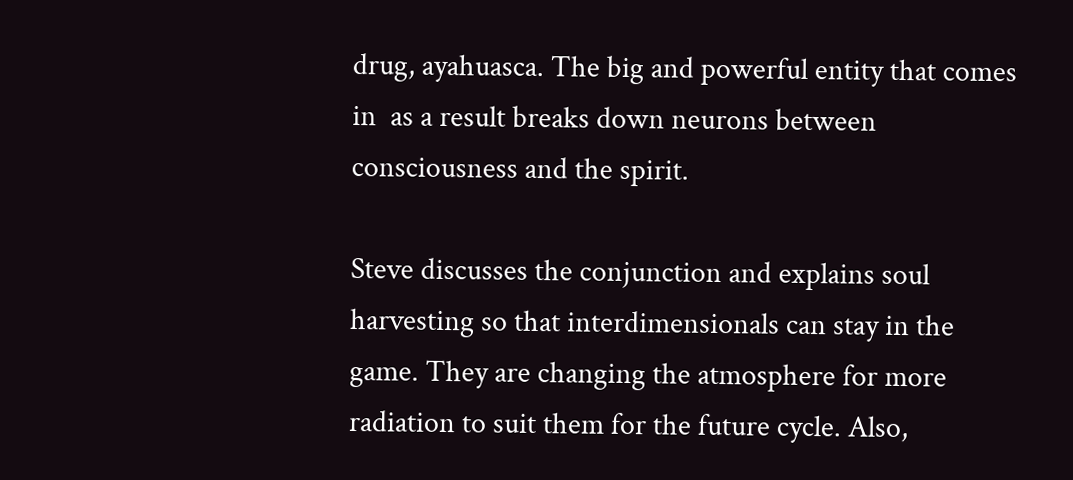drug, ayahuasca. The big and powerful entity that comes in  as a result breaks down neurons between consciousness and the spirit.

Steve discusses the conjunction and explains soul harvesting so that interdimensionals can stay in the game. They are changing the atmosphere for more radiation to suit them for the future cycle. Also,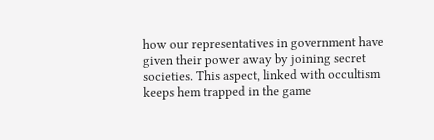how our representatives in government have given their power away by joining secret societies. This aspect, linked with occultism keeps hem trapped in the game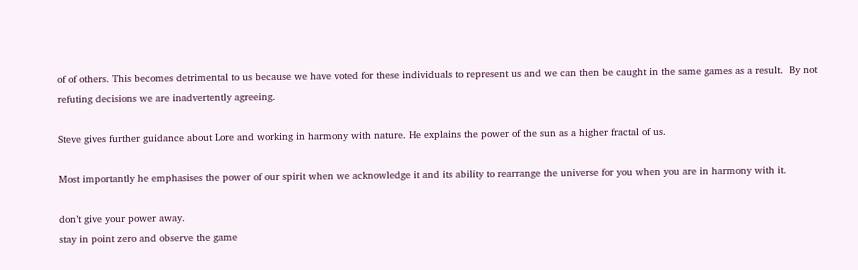of of others. This becomes detrimental to us because we have voted for these individuals to represent us and we can then be caught in the same games as a result.  By not refuting decisions we are inadvertently agreeing.

Steve gives further guidance about Lore and working in harmony with nature. He explains the power of the sun as a higher fractal of us.

Most importantly he emphasises the power of our spirit when we acknowledge it and its ability to rearrange the universe for you when you are in harmony with it.

don’t give your power away.
stay in point zero and observe the game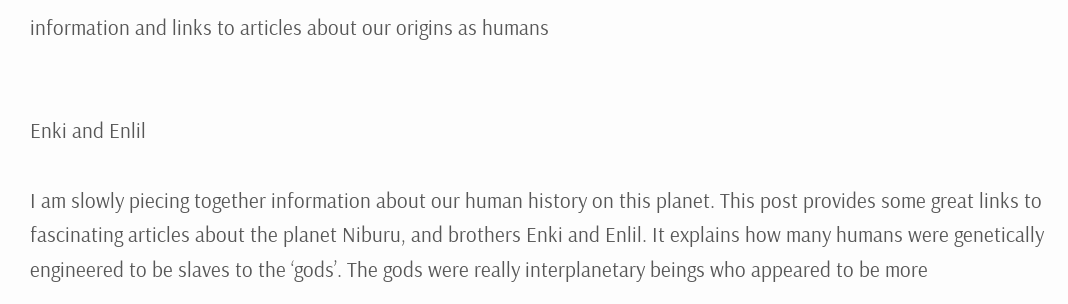information and links to articles about our origins as humans


Enki and Enlil

I am slowly piecing together information about our human history on this planet. This post provides some great links to fascinating articles about the planet Niburu, and brothers Enki and Enlil. It explains how many humans were genetically engineered to be slaves to the ‘gods’. The gods were really interplanetary beings who appeared to be more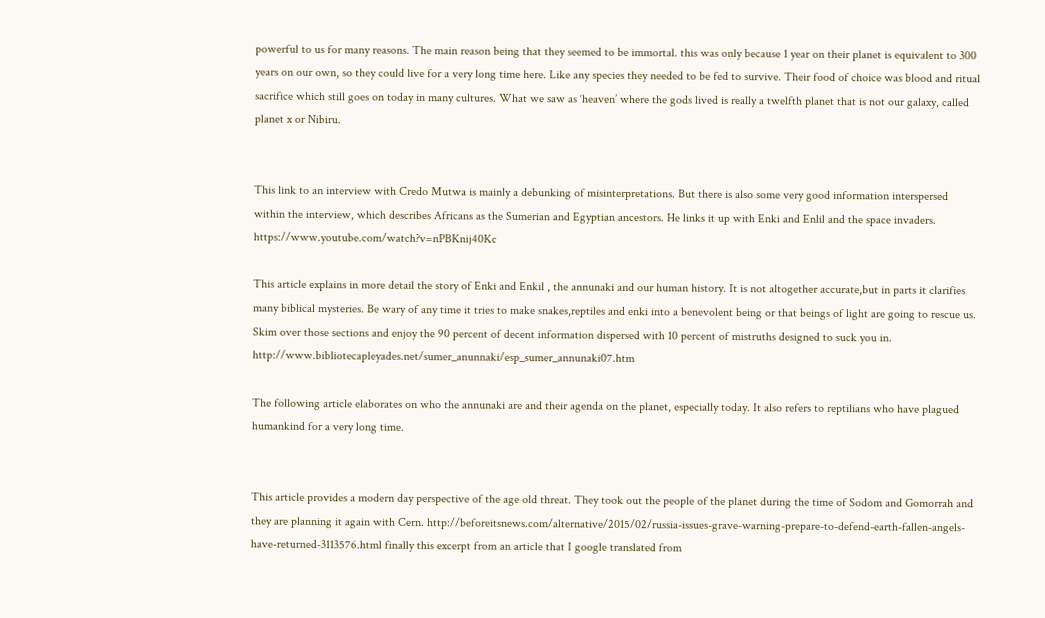powerful to us for many reasons. The main reason being that they seemed to be immortal. this was only because 1 year on their planet is equivalent to 300 years on our own, so they could live for a very long time here. Like any species they needed to be fed to survive. Their food of choice was blood and ritual sacrifice which still goes on today in many cultures. What we saw as ‘heaven’ where the gods lived is really a twelfth planet that is not our galaxy, called planet x or Nibiru.


This link to an interview with Credo Mutwa is mainly a debunking of misinterpretations. But there is also some very good information interspersed within the interview, which describes Africans as the Sumerian and Egyptian ancestors. He links it up with Enki and Enlil and the space invaders. https://www.youtube.com/watch?v=nPBKnij40Kc

This article explains in more detail the story of Enki and Enkil , the annunaki and our human history. It is not altogether accurate,but in parts it clarifies many biblical mysteries. Be wary of any time it tries to make snakes,reptiles and enki into a benevolent being or that beings of light are going to rescue us. Skim over those sections and enjoy the 90 percent of decent information dispersed with 10 percent of mistruths designed to suck you in. http://www.bibliotecapleyades.net/sumer_anunnaki/esp_sumer_annunaki07.htm

The following article elaborates on who the annunaki are and their agenda on the planet, especially today. It also refers to reptilians who have plagued humankind for a very long time.


This article provides a modern day perspective of the age old threat. They took out the people of the planet during the time of Sodom and Gomorrah and they are planning it again with Cern. http://beforeitsnews.com/alternative/2015/02/russia-issues-grave-warning-prepare-to-defend-earth-fallen-angels-have-returned-3113576.html finally this excerpt from an article that I google translated from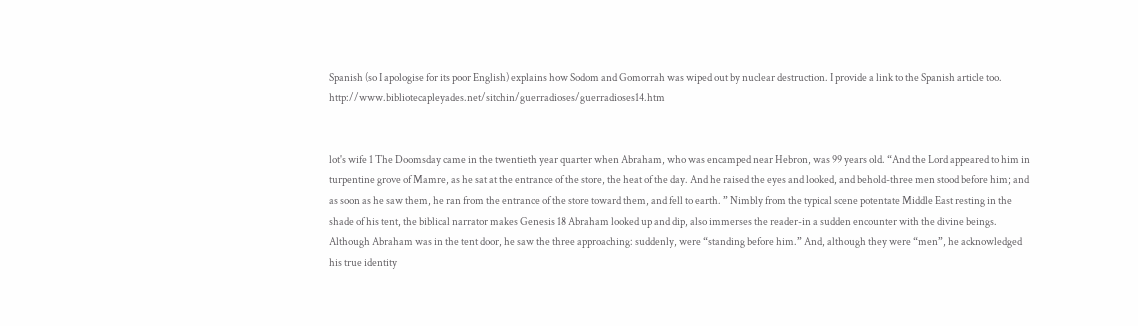Spanish (so I apologise for its poor English) explains how Sodom and Gomorrah was wiped out by nuclear destruction. I provide a link to the Spanish article too. http://www.bibliotecapleyades.net/sitchin/guerradioses/guerradioses14.htm


lot's wife 1 The Doomsday came in the twentieth year quarter when Abraham, who was encamped near Hebron, was 99 years old. “And the Lord appeared to him in turpentine grove of Mamre, as he sat at the entrance of the store, the heat of the day. And he raised the eyes and looked, and behold-three men stood before him; and as soon as he saw them, he ran from the entrance of the store toward them, and fell to earth. ” Nimbly from the typical scene potentate Middle East resting in the shade of his tent, the biblical narrator makes Genesis 18 Abraham looked up and dip, also immerses the reader-in a sudden encounter with the divine beings. Although Abraham was in the tent door, he saw the three approaching: suddenly, were “standing before him.” And, although they were “men”, he acknowledged his true identity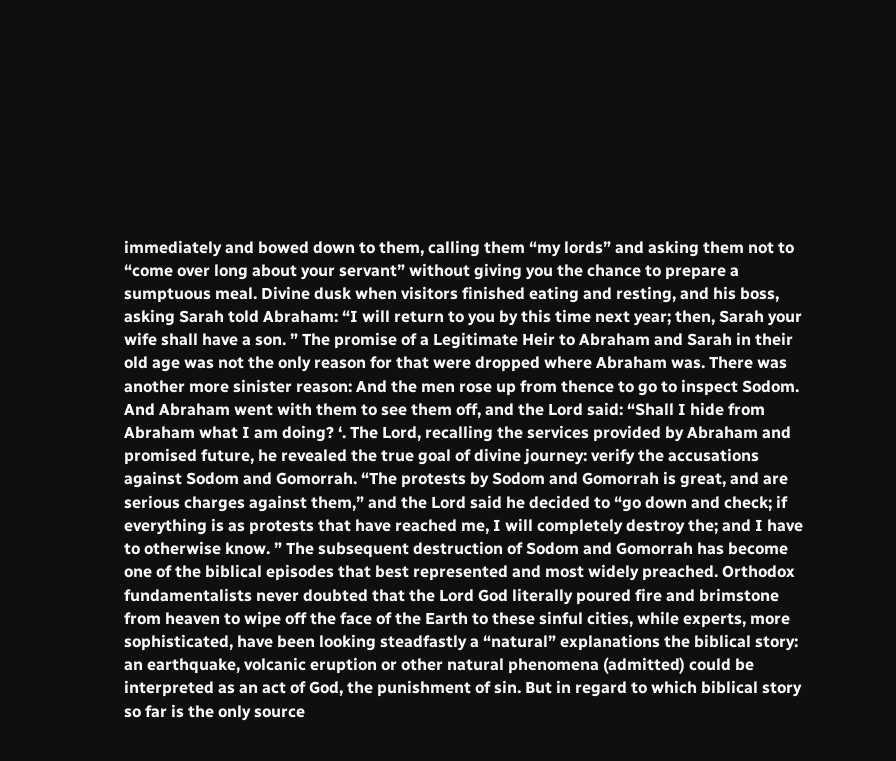immediately and bowed down to them, calling them “my lords” and asking them not to “come over long about your servant” without giving you the chance to prepare a sumptuous meal. Divine dusk when visitors finished eating and resting, and his boss, asking Sarah told Abraham: “I will return to you by this time next year; then, Sarah your wife shall have a son. ” The promise of a Legitimate Heir to Abraham and Sarah in their old age was not the only reason for that were dropped where Abraham was. There was another more sinister reason: And the men rose up from thence to go to inspect Sodom. And Abraham went with them to see them off, and the Lord said: “Shall I hide from Abraham what I am doing? ‘. The Lord, recalling the services provided by Abraham and promised future, he revealed the true goal of divine journey: verify the accusations against Sodom and Gomorrah. “The protests by Sodom and Gomorrah is great, and are serious charges against them,” and the Lord said he decided to “go down and check; if everything is as protests that have reached me, I will completely destroy the; and I have to otherwise know. ” The subsequent destruction of Sodom and Gomorrah has become one of the biblical episodes that best represented and most widely preached. Orthodox fundamentalists never doubted that the Lord God literally poured fire and brimstone from heaven to wipe off the face of the Earth to these sinful cities, while experts, more sophisticated, have been looking steadfastly a “natural” explanations the biblical story: an earthquake, volcanic eruption or other natural phenomena (admitted) could be interpreted as an act of God, the punishment of sin. But in regard to which biblical story so far is the only source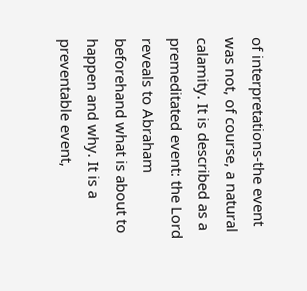of interpretations-the event was not, of course, a natural calamity. It is described as a premeditated event: the Lord reveals to Abraham beforehand what is about to happen and why. It is a preventable event,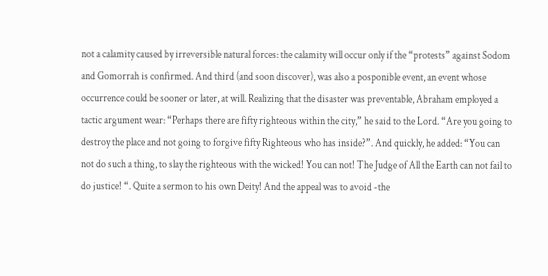not a calamity caused by irreversible natural forces: the calamity will occur only if the “protests” against Sodom and Gomorrah is confirmed. And third (and soon discover), was also a posponible event, an event whose occurrence could be sooner or later, at will. Realizing that the disaster was preventable, Abraham employed a tactic argument wear: “Perhaps there are fifty righteous within the city,” he said to the Lord. “Are you going to destroy the place and not going to forgive fifty Righteous who has inside?”. And quickly, he added: “You can not do such a thing, to slay the righteous with the wicked! You can not! The Judge of All the Earth can not fail to do justice! “. Quite a sermon to his own Deity! And the appeal was to avoid -the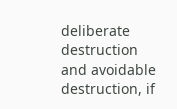deliberate destruction and avoidable destruction, if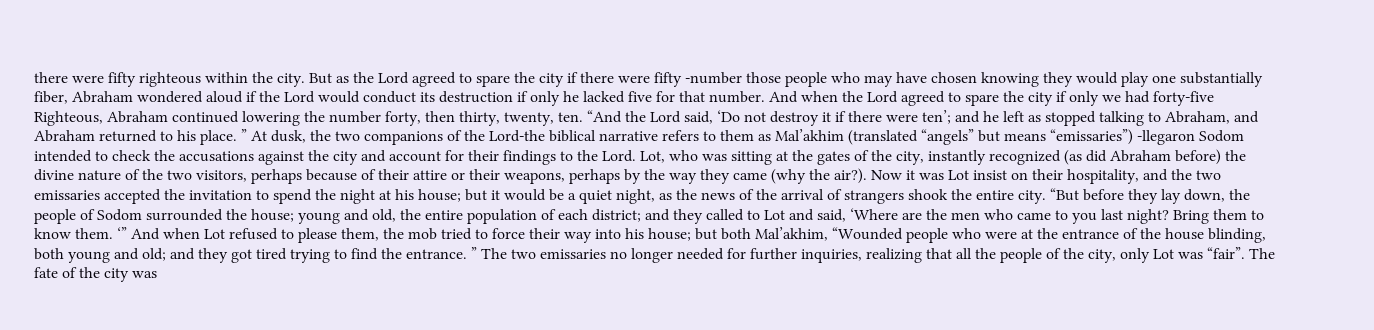there were fifty righteous within the city. But as the Lord agreed to spare the city if there were fifty -number those people who may have chosen knowing they would play one substantially fiber, Abraham wondered aloud if the Lord would conduct its destruction if only he lacked five for that number. And when the Lord agreed to spare the city if only we had forty-five Righteous, Abraham continued lowering the number forty, then thirty, twenty, ten. “And the Lord said, ‘Do not destroy it if there were ten’; and he left as stopped talking to Abraham, and Abraham returned to his place. ” At dusk, the two companions of the Lord-the biblical narrative refers to them as Mal’akhim (translated “angels” but means “emissaries”) -llegaron Sodom intended to check the accusations against the city and account for their findings to the Lord. Lot, who was sitting at the gates of the city, instantly recognized (as did Abraham before) the divine nature of the two visitors, perhaps because of their attire or their weapons, perhaps by the way they came (why the air?). Now it was Lot insist on their hospitality, and the two emissaries accepted the invitation to spend the night at his house; but it would be a quiet night, as the news of the arrival of strangers shook the entire city. “But before they lay down, the people of Sodom surrounded the house; young and old, the entire population of each district; and they called to Lot and said, ‘Where are the men who came to you last night? Bring them to know them. ‘” And when Lot refused to please them, the mob tried to force their way into his house; but both Mal’akhim, “Wounded people who were at the entrance of the house blinding, both young and old; and they got tired trying to find the entrance. ” The two emissaries no longer needed for further inquiries, realizing that all the people of the city, only Lot was “fair”. The fate of the city was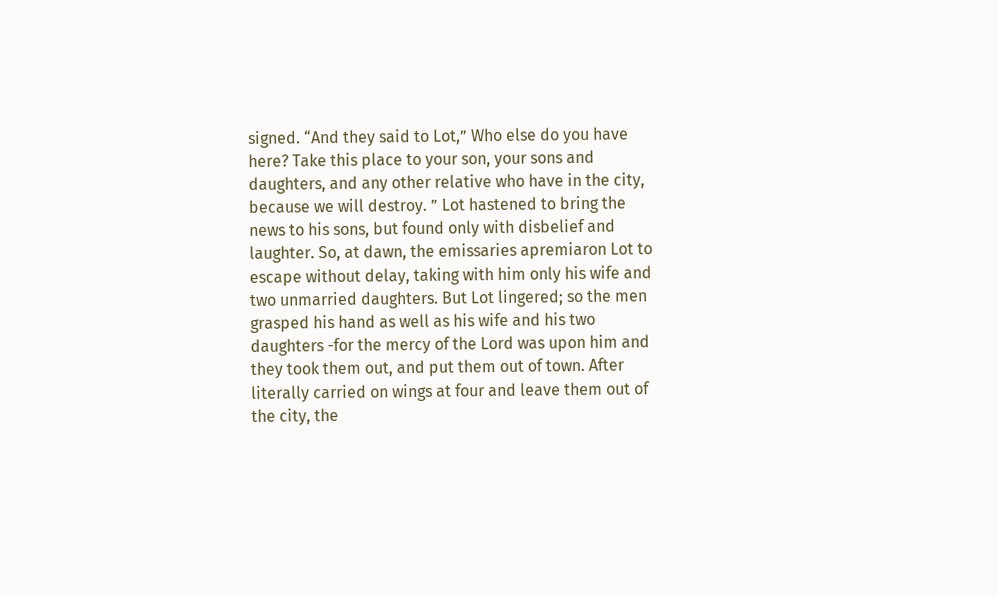signed. “And they said to Lot,” Who else do you have here? Take this place to your son, your sons and daughters, and any other relative who have in the city, because we will destroy. ” Lot hastened to bring the news to his sons, but found only with disbelief and laughter. So, at dawn, the emissaries apremiaron Lot to escape without delay, taking with him only his wife and two unmarried daughters. But Lot lingered; so the men grasped his hand as well as his wife and his two daughters -for the mercy of the Lord was upon him and they took them out, and put them out of town. After literally carried on wings at four and leave them out of the city, the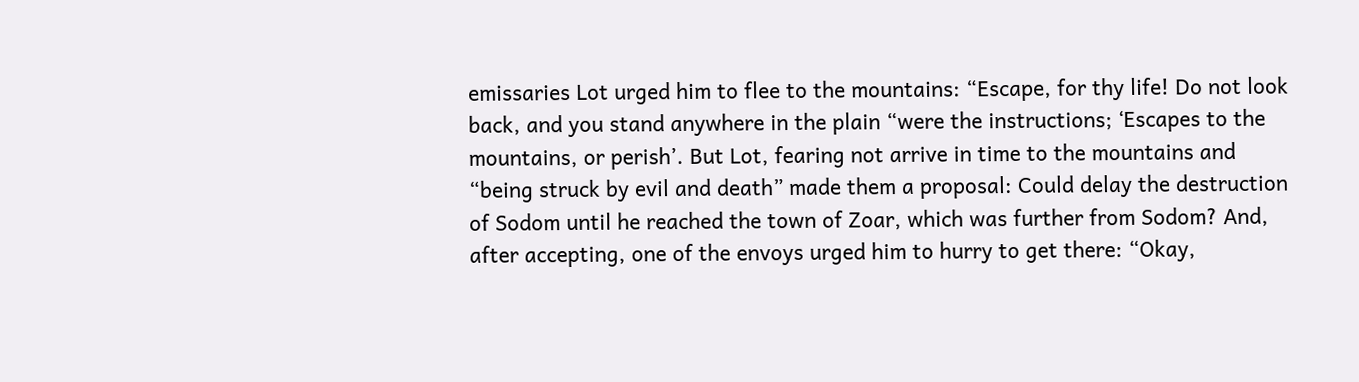emissaries Lot urged him to flee to the mountains: “Escape, for thy life! Do not look back, and you stand anywhere in the plain “were the instructions; ‘Escapes to the mountains, or perish’. But Lot, fearing not arrive in time to the mountains and “being struck by evil and death” made them a proposal: Could delay the destruction of Sodom until he reached the town of Zoar, which was further from Sodom? And, after accepting, one of the envoys urged him to hurry to get there: “Okay,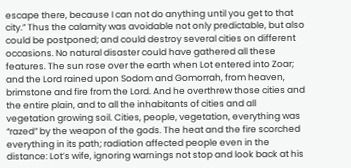escape there, because I can not do anything until you get to that city.” Thus the calamity was avoidable not only predictable, but also could be postponed; and could destroy several cities on different occasions. No natural disaster could have gathered all these features. The sun rose over the earth when Lot entered into Zoar; and the Lord rained upon Sodom and Gomorrah, from heaven, brimstone and fire from the Lord. And he overthrew those cities and the entire plain, and to all the inhabitants of cities and all vegetation growing soil. Cities, people, vegetation, everything was “razed” by the weapon of the gods. The heat and the fire scorched everything in its path; radiation affected people even in the distance: Lot’s wife, ignoring warnings not stop and look back at his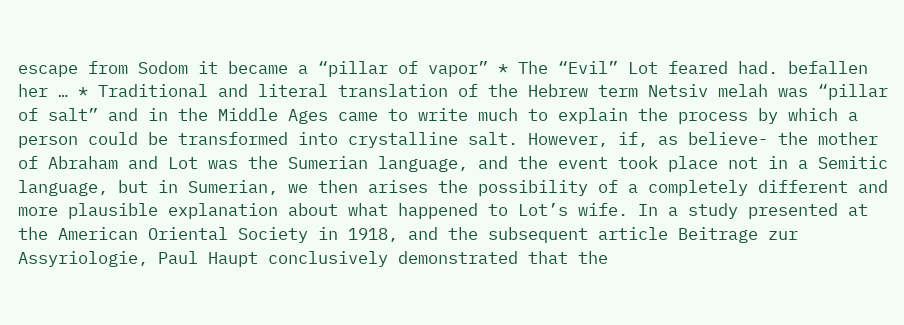escape from Sodom it became a “pillar of vapor” * The “Evil” Lot feared had. befallen her … * Traditional and literal translation of the Hebrew term Netsiv melah was “pillar of salt” and in the Middle Ages came to write much to explain the process by which a person could be transformed into crystalline salt. However, if, as believe- the mother of Abraham and Lot was the Sumerian language, and the event took place not in a Semitic language, but in Sumerian, we then arises the possibility of a completely different and more plausible explanation about what happened to Lot’s wife. In a study presented at the American Oriental Society in 1918, and the subsequent article Beitrage zur Assyriologie, Paul Haupt conclusively demonstrated that the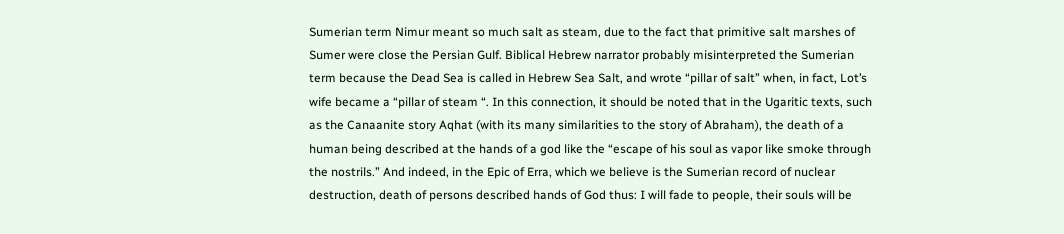Sumerian term Nimur meant so much salt as steam, due to the fact that primitive salt marshes of Sumer were close the Persian Gulf. Biblical Hebrew narrator probably misinterpreted the Sumerian term because the Dead Sea is called in Hebrew Sea Salt, and wrote “pillar of salt” when, in fact, Lot’s wife became a “pillar of steam “. In this connection, it should be noted that in the Ugaritic texts, such as the Canaanite story Aqhat (with its many similarities to the story of Abraham), the death of a human being described at the hands of a god like the “escape of his soul as vapor like smoke through the nostrils.” And indeed, in the Epic of Erra, which we believe is the Sumerian record of nuclear destruction, death of persons described hands of God thus: I will fade to people, their souls will be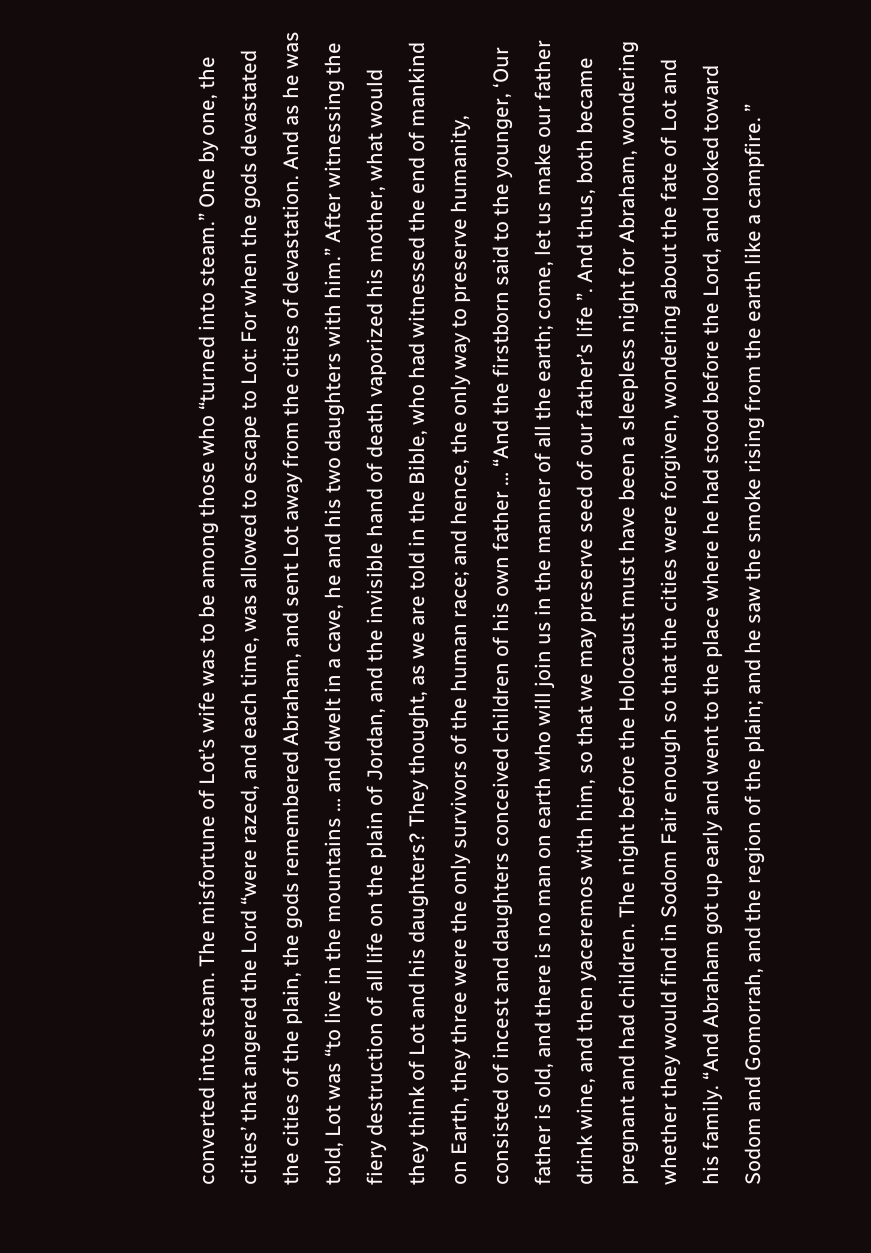converted into steam. The misfortune of Lot’s wife was to be among those who “turned into steam.” One by one, the cities’ that angered the Lord “were razed, and each time, was allowed to escape to Lot: For when the gods devastated the cities of the plain, the gods remembered Abraham, and sent Lot away from the cities of devastation. And as he was told, Lot was “to live in the mountains … and dwelt in a cave, he and his two daughters with him.” After witnessing the fiery destruction of all life on the plain of Jordan, and the invisible hand of death vaporized his mother, what would they think of Lot and his daughters? They thought, as we are told in the Bible, who had witnessed the end of mankind on Earth, they three were the only survivors of the human race; and hence, the only way to preserve humanity, consisted of incest and daughters conceived children of his own father … “And the firstborn said to the younger, ‘Our father is old, and there is no man on earth who will join us in the manner of all the earth; come, let us make our father drink wine, and then yaceremos with him, so that we may preserve seed of our father’s life ”. And thus, both became pregnant and had children. The night before the Holocaust must have been a sleepless night for Abraham, wondering whether they would find in Sodom Fair enough so that the cities were forgiven, wondering about the fate of Lot and his family. “And Abraham got up early and went to the place where he had stood before the Lord, and looked toward Sodom and Gomorrah, and the region of the plain; and he saw the smoke rising from the earth like a campfire. ”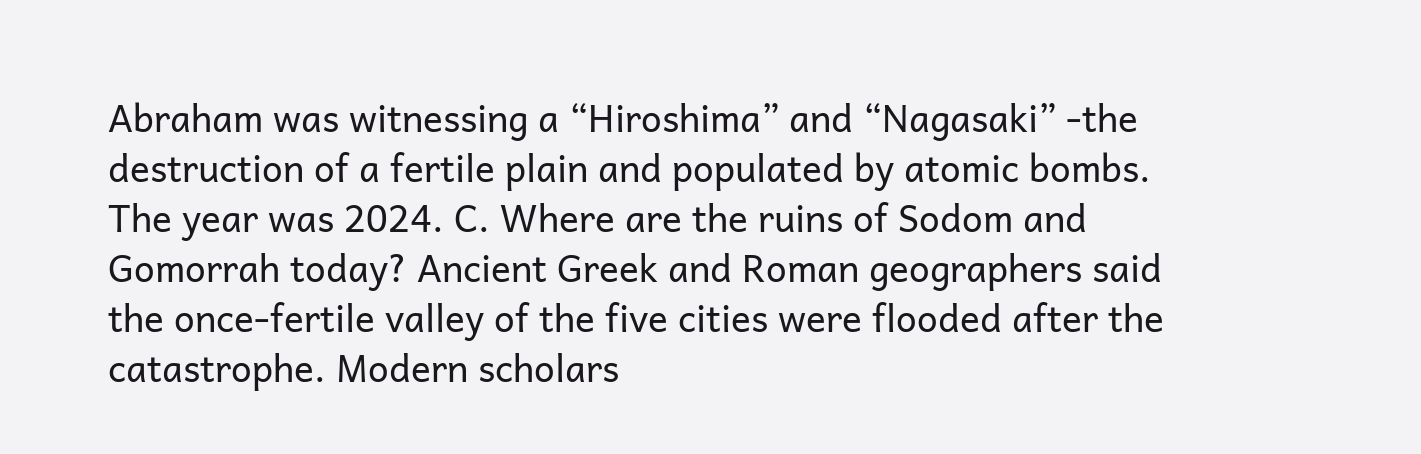Abraham was witnessing a “Hiroshima” and “Nagasaki” -the destruction of a fertile plain and populated by atomic bombs. The year was 2024. C. Where are the ruins of Sodom and Gomorrah today? Ancient Greek and Roman geographers said the once-fertile valley of the five cities were flooded after the catastrophe. Modern scholars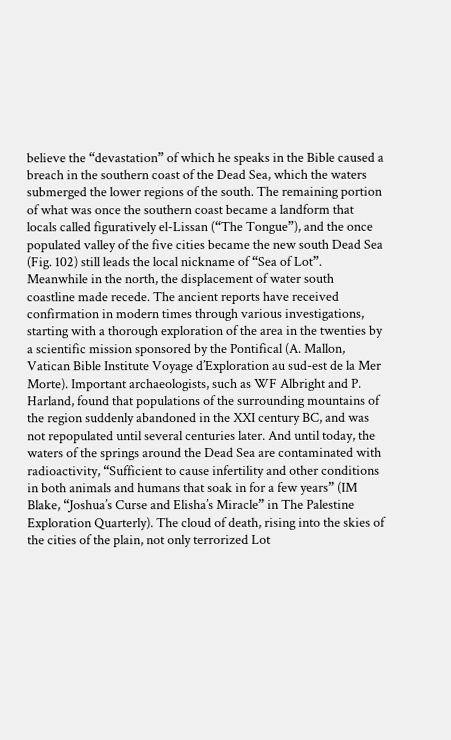believe the “devastation” of which he speaks in the Bible caused a breach in the southern coast of the Dead Sea, which the waters submerged the lower regions of the south. The remaining portion of what was once the southern coast became a landform that locals called figuratively el-Lissan (“The Tongue”), and the once populated valley of the five cities became the new south Dead Sea (Fig. 102) still leads the local nickname of “Sea of Lot”. Meanwhile in the north, the displacement of water south coastline made recede. The ancient reports have received confirmation in modern times through various investigations, starting with a thorough exploration of the area in the twenties by a scientific mission sponsored by the Pontifical (A. Mallon, Vatican Bible Institute Voyage d’Exploration au sud-est de la Mer Morte). Important archaeologists, such as WF Albright and P. Harland, found that populations of the surrounding mountains of the region suddenly abandoned in the XXI century BC, and was not repopulated until several centuries later. And until today, the waters of the springs around the Dead Sea are contaminated with radioactivity, “Sufficient to cause infertility and other conditions in both animals and humans that soak in for a few years” (IM Blake, “Joshua’s Curse and Elisha’s Miracle” in The Palestine Exploration Quarterly). The cloud of death, rising into the skies of the cities of the plain, not only terrorized Lot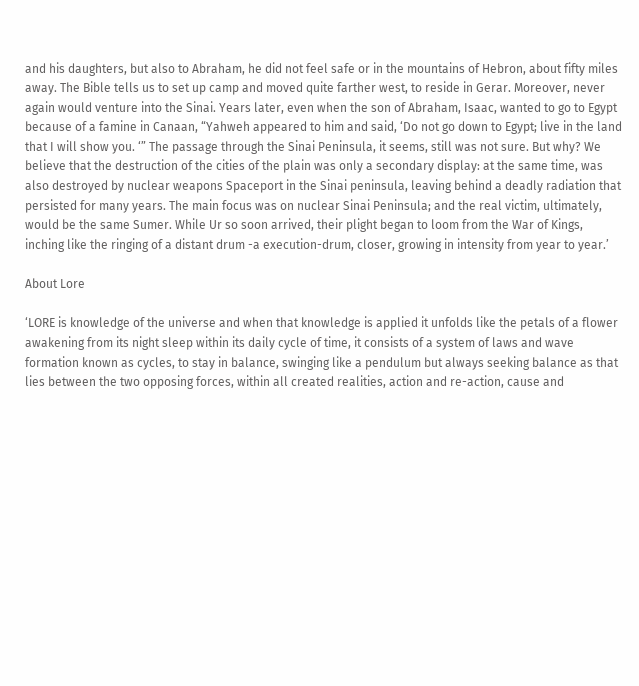and his daughters, but also to Abraham, he did not feel safe or in the mountains of Hebron, about fifty miles away. The Bible tells us to set up camp and moved quite farther west, to reside in Gerar. Moreover, never again would venture into the Sinai. Years later, even when the son of Abraham, Isaac, wanted to go to Egypt because of a famine in Canaan, “Yahweh appeared to him and said, ‘Do not go down to Egypt; live in the land that I will show you. ‘” The passage through the Sinai Peninsula, it seems, still was not sure. But why? We believe that the destruction of the cities of the plain was only a secondary display: at the same time, was also destroyed by nuclear weapons Spaceport in the Sinai peninsula, leaving behind a deadly radiation that persisted for many years. The main focus was on nuclear Sinai Peninsula; and the real victim, ultimately, would be the same Sumer. While Ur so soon arrived, their plight began to loom from the War of Kings, inching like the ringing of a distant drum -a execution-drum, closer, growing in intensity from year to year.’

About Lore

‘LORE is knowledge of the universe and when that knowledge is applied it unfolds like the petals of a flower awakening from its night sleep within its daily cycle of time, it consists of a system of laws and wave formation known as cycles, to stay in balance, swinging like a pendulum but always seeking balance as that lies between the two opposing forces, within all created realities, action and re-action, cause and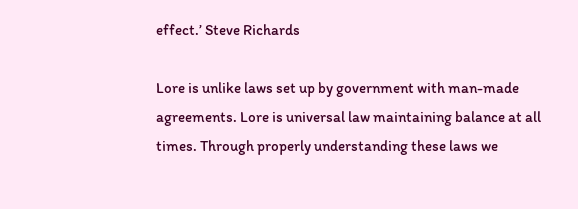effect.’ Steve Richards

Lore is unlike laws set up by government with man-made agreements. Lore is universal law maintaining balance at all times. Through properly understanding these laws we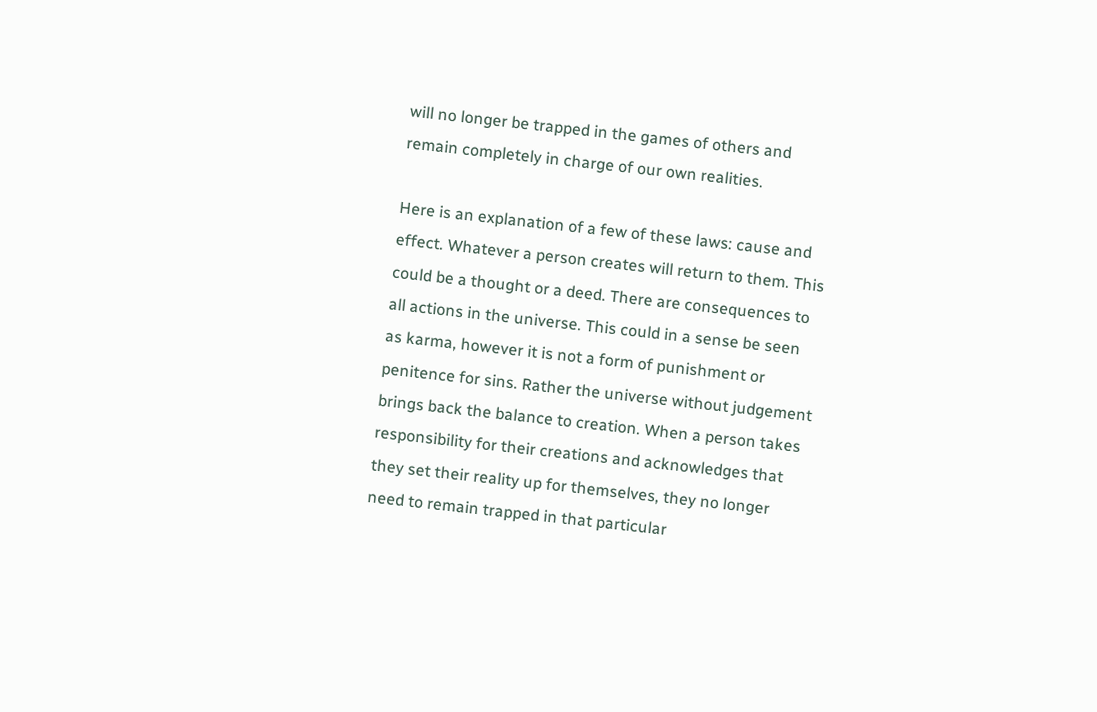will no longer be trapped in the games of others and remain completely in charge of our own realities.

Here is an explanation of a few of these laws: cause and effect. Whatever a person creates will return to them. This could be a thought or a deed. There are consequences to all actions in the universe. This could in a sense be seen as karma, however it is not a form of punishment or penitence for sins. Rather the universe without judgement brings back the balance to creation. When a person takes responsibility for their creations and acknowledges that they set their reality up for themselves, they no longer need to remain trapped in that particular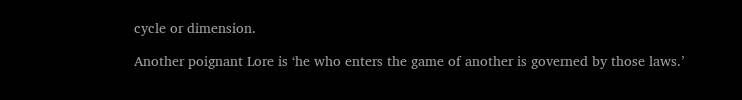cycle or dimension.

Another poignant Lore is ‘he who enters the game of another is governed by those laws.’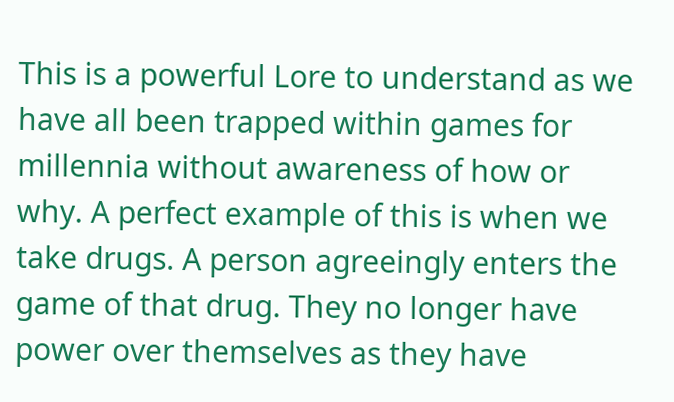This is a powerful Lore to understand as we have all been trapped within games for millennia without awareness of how or why. A perfect example of this is when we take drugs. A person agreeingly enters the game of that drug. They no longer have power over themselves as they have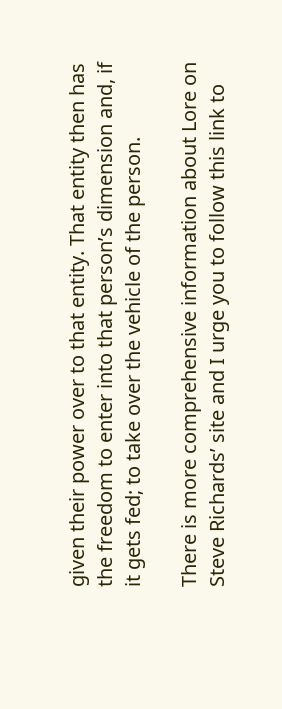given their power over to that entity. That entity then has the freedom to enter into that person’s dimension and, if it gets fed; to take over the vehicle of the person.

There is more comprehensive information about Lore on Steve Richards’ site and I urge you to follow this link to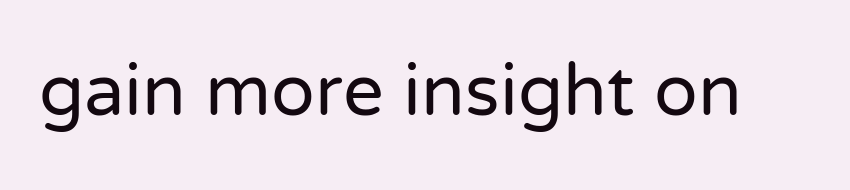gain more insight on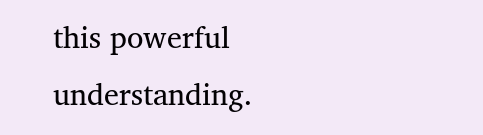this powerful understanding.